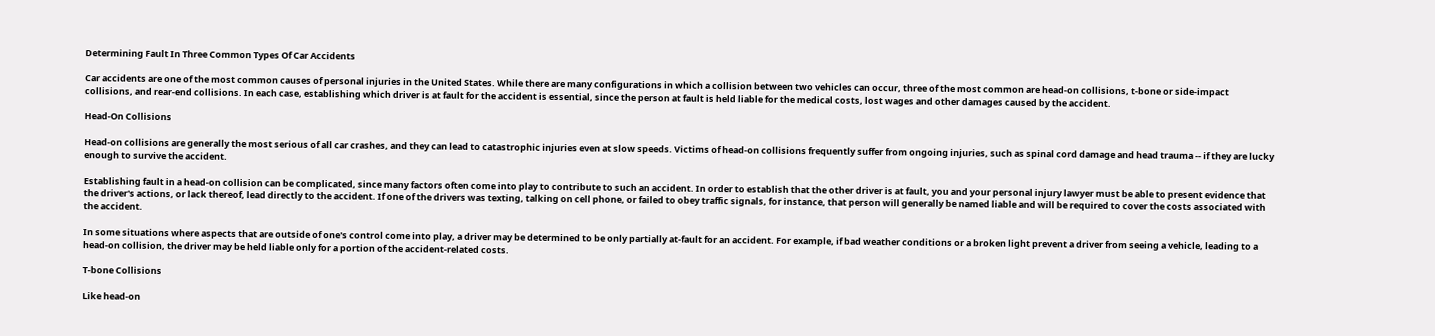Determining Fault In Three Common Types Of Car Accidents

Car accidents are one of the most common causes of personal injuries in the United States. While there are many configurations in which a collision between two vehicles can occur, three of the most common are head-on collisions, t-bone or side-impact collisions, and rear-end collisions. In each case, establishing which driver is at fault for the accident is essential, since the person at fault is held liable for the medical costs, lost wages and other damages caused by the accident.

Head-On Collisions

Head-on collisions are generally the most serious of all car crashes, and they can lead to catastrophic injuries even at slow speeds. Victims of head-on collisions frequently suffer from ongoing injuries, such as spinal cord damage and head trauma -- if they are lucky enough to survive the accident.

Establishing fault in a head-on collision can be complicated, since many factors often come into play to contribute to such an accident. In order to establish that the other driver is at fault, you and your personal injury lawyer must be able to present evidence that the driver's actions, or lack thereof, lead directly to the accident. If one of the drivers was texting, talking on cell phone, or failed to obey traffic signals, for instance, that person will generally be named liable and will be required to cover the costs associated with the accident.

In some situations where aspects that are outside of one's control come into play, a driver may be determined to be only partially at-fault for an accident. For example, if bad weather conditions or a broken light prevent a driver from seeing a vehicle, leading to a head-on collision, the driver may be held liable only for a portion of the accident-related costs.

T-bone Collisions

Like head-on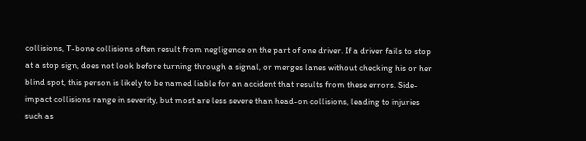collisions, T-bone collisions often result from negligence on the part of one driver. If a driver fails to stop at a stop sign, does not look before turning through a signal, or merges lanes without checking his or her blind spot, this person is likely to be named liable for an accident that results from these errors. Side-impact collisions range in severity, but most are less severe than head-on collisions, leading to injuries such as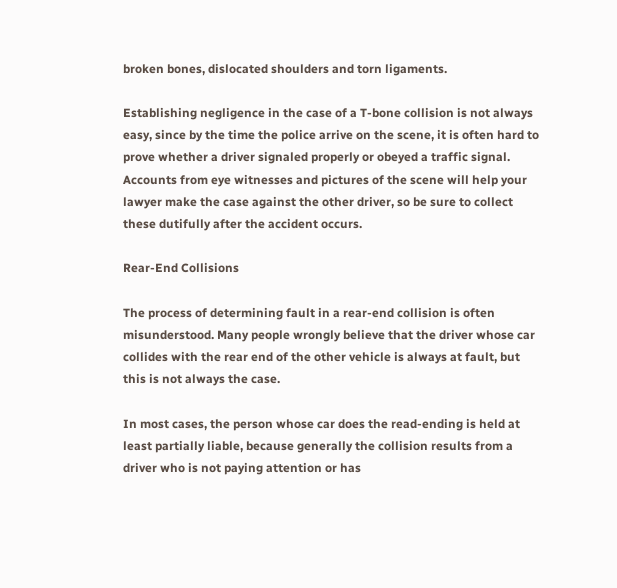broken bones, dislocated shoulders and torn ligaments.

Establishing negligence in the case of a T-bone collision is not always easy, since by the time the police arrive on the scene, it is often hard to prove whether a driver signaled properly or obeyed a traffic signal. Accounts from eye witnesses and pictures of the scene will help your lawyer make the case against the other driver, so be sure to collect these dutifully after the accident occurs.

Rear-End Collisions

The process of determining fault in a rear-end collision is often misunderstood. Many people wrongly believe that the driver whose car collides with the rear end of the other vehicle is always at fault, but this is not always the case.

In most cases, the person whose car does the read-ending is held at least partially liable, because generally the collision results from a driver who is not paying attention or has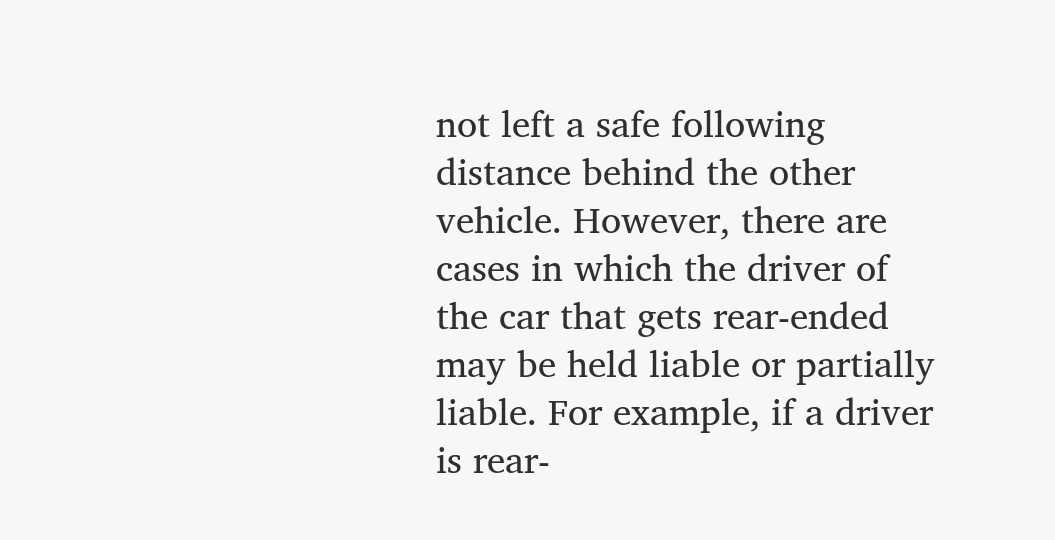not left a safe following distance behind the other vehicle. However, there are cases in which the driver of the car that gets rear-ended may be held liable or partially liable. For example, if a driver is rear-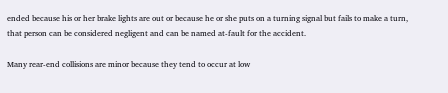ended because his or her brake lights are out or because he or she puts on a turning signal but fails to make a turn, that person can be considered negligent and can be named at-fault for the accident.

Many rear-end collisions are minor because they tend to occur at low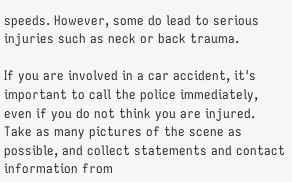speeds. However, some do lead to serious injuries such as neck or back trauma.

If you are involved in a car accident, it's important to call the police immediately, even if you do not think you are injured. Take as many pictures of the scene as possible, and collect statements and contact information from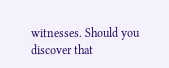witnesses. Should you discover that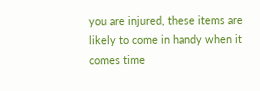you are injured, these items are likely to come in handy when it comes time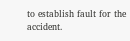to establish fault for the accident.